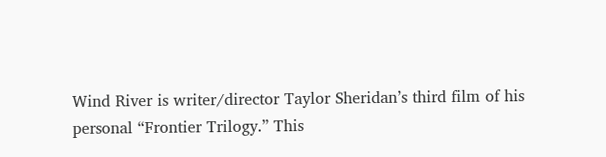Wind River is writer/director Taylor Sheridan’s third film of his personal “Frontier Trilogy.” This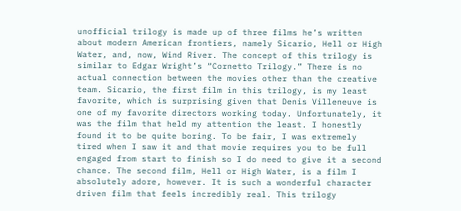unofficial trilogy is made up of three films he’s written about modern American frontiers, namely Sicario, Hell or High Water, and, now, Wind River. The concept of this trilogy is similar to Edgar Wright’s “Cornetto Trilogy.” There is no actual connection between the movies other than the creative team. Sicario, the first film in this trilogy, is my least favorite, which is surprising given that Denis Villeneuve is one of my favorite directors working today. Unfortunately, it was the film that held my attention the least. I honestly found it to be quite boring. To be fair, I was extremely tired when I saw it and that movie requires you to be full engaged from start to finish so I do need to give it a second chance. The second film, Hell or High Water, is a film I absolutely adore, however. It is such a wonderful character driven film that feels incredibly real. This trilogy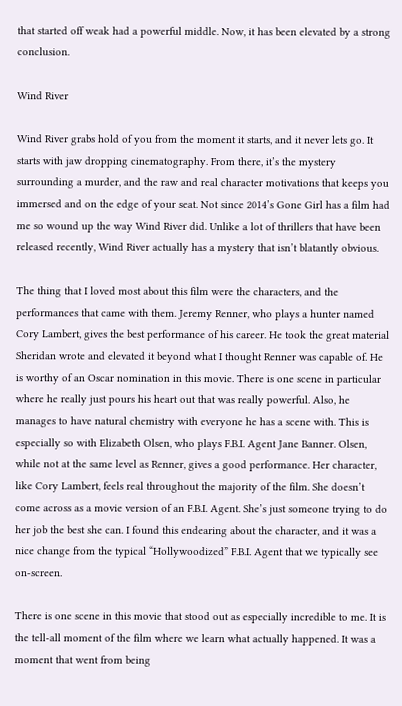that started off weak had a powerful middle. Now, it has been elevated by a strong conclusion.

Wind River

Wind River grabs hold of you from the moment it starts, and it never lets go. It starts with jaw dropping cinematography. From there, it’s the mystery surrounding a murder, and the raw and real character motivations that keeps you immersed and on the edge of your seat. Not since 2014’s Gone Girl has a film had me so wound up the way Wind River did. Unlike a lot of thrillers that have been released recently, Wind River actually has a mystery that isn’t blatantly obvious.

The thing that I loved most about this film were the characters, and the performances that came with them. Jeremy Renner, who plays a hunter named Cory Lambert, gives the best performance of his career. He took the great material Sheridan wrote and elevated it beyond what I thought Renner was capable of. He is worthy of an Oscar nomination in this movie. There is one scene in particular where he really just pours his heart out that was really powerful. Also, he manages to have natural chemistry with everyone he has a scene with. This is especially so with Elizabeth Olsen, who plays F.B.I. Agent Jane Banner. Olsen, while not at the same level as Renner, gives a good performance. Her character, like Cory Lambert, feels real throughout the majority of the film. She doesn’t come across as a movie version of an F.B.I. Agent. She’s just someone trying to do her job the best she can. I found this endearing about the character, and it was a nice change from the typical “Hollywoodized” F.B.I. Agent that we typically see on-screen.

There is one scene in this movie that stood out as especially incredible to me. It is the tell-all moment of the film where we learn what actually happened. It was a moment that went from being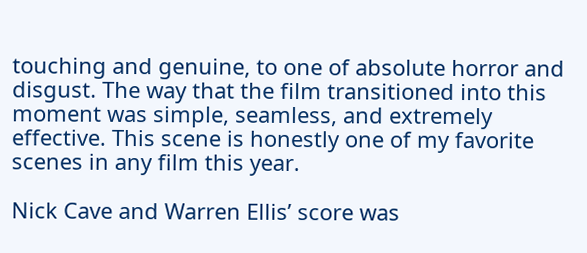touching and genuine, to one of absolute horror and disgust. The way that the film transitioned into this moment was simple, seamless, and extremely effective. This scene is honestly one of my favorite scenes in any film this year.

Nick Cave and Warren Ellis’ score was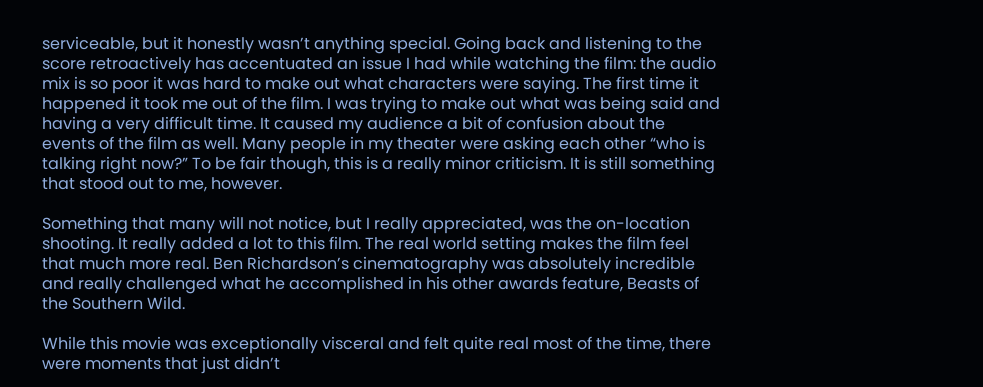serviceable, but it honestly wasn’t anything special. Going back and listening to the score retroactively has accentuated an issue I had while watching the film: the audio mix is so poor it was hard to make out what characters were saying. The first time it happened it took me out of the film. I was trying to make out what was being said and having a very difficult time. It caused my audience a bit of confusion about the events of the film as well. Many people in my theater were asking each other “who is talking right now?” To be fair though, this is a really minor criticism. It is still something that stood out to me, however.

Something that many will not notice, but I really appreciated, was the on-location shooting. It really added a lot to this film. The real world setting makes the film feel that much more real. Ben Richardson’s cinematography was absolutely incredible and really challenged what he accomplished in his other awards feature, Beasts of the Southern Wild.

While this movie was exceptionally visceral and felt quite real most of the time, there were moments that just didn’t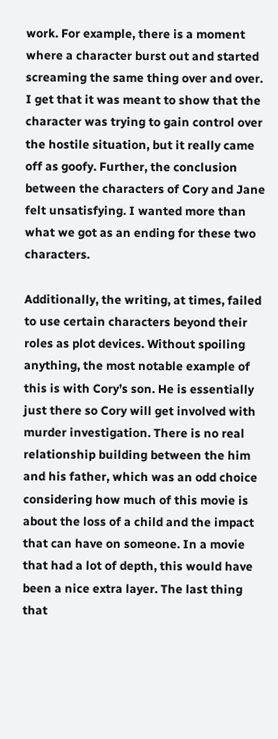work. For example, there is a moment where a character burst out and started screaming the same thing over and over. I get that it was meant to show that the character was trying to gain control over the hostile situation, but it really came off as goofy. Further, the conclusion between the characters of Cory and Jane felt unsatisfying. I wanted more than what we got as an ending for these two characters.

Additionally, the writing, at times, failed to use certain characters beyond their roles as plot devices. Without spoiling anything, the most notable example of this is with Cory’s son. He is essentially just there so Cory will get involved with murder investigation. There is no real relationship building between the him and his father, which was an odd choice considering how much of this movie is about the loss of a child and the impact that can have on someone. In a movie that had a lot of depth, this would have been a nice extra layer. The last thing that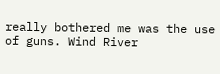really bothered me was the use of guns. Wind River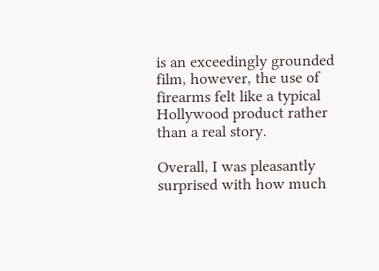is an exceedingly grounded film, however, the use of firearms felt like a typical Hollywood product rather than a real story.

Overall, I was pleasantly surprised with how much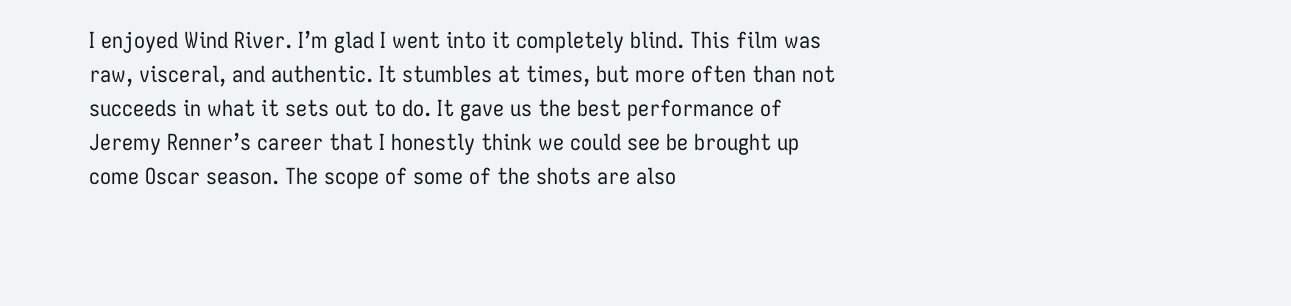I enjoyed Wind River. I’m glad I went into it completely blind. This film was raw, visceral, and authentic. It stumbles at times, but more often than not succeeds in what it sets out to do. It gave us the best performance of Jeremy Renner’s career that I honestly think we could see be brought up come Oscar season. The scope of some of the shots are also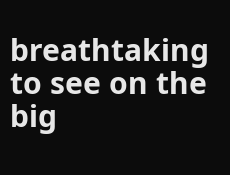breathtaking to see on the big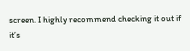screen. I highly recommend checking it out if it’s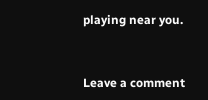playing near you.


Leave a comment